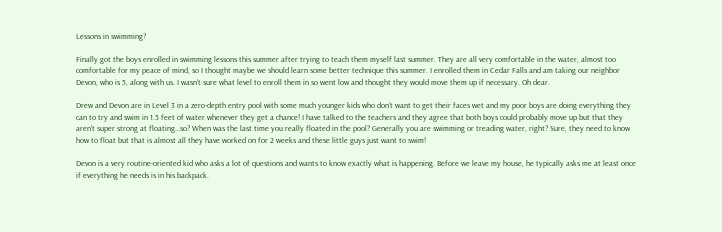Lessons in swimming?

Finally got the boys enrolled in swimming lessons this summer after trying to teach them myself last summer. They are all very comfortable in the water, almost too comfortable for my peace of mind, so I thought maybe we should learn some better technique this summer. I enrolled them in Cedar Falls and am taking our neighbor Devon, who is 5, along with us. I wasn’t sure what level to enroll them in so went low and thought they would move them up if necessary. Oh dear.

Drew and Devon are in Level 3 in a zero-depth entry pool with some much younger kids who don’t want to get their faces wet and my poor boys are doing everything they can to try and swim in 1.5 feet of water whenever they get a chance! I have talked to the teachers and they agree that both boys could probably move up but that they aren’t super strong at floating…so? When was the last time you really floated in the pool? Generally you are swimming or treading water, right? Sure, they need to know how to float but that is almost all they have worked on for 2 weeks and these little guys just want to swim!

Devon is a very routine-oriented kid who asks a lot of questions and wants to know exactly what is happening. Before we leave my house, he typically asks me at least once if everything he needs is in his backpack.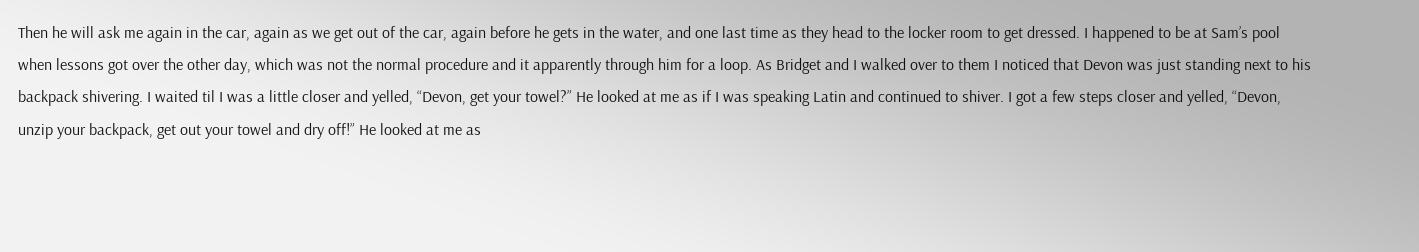Then he will ask me again in the car, again as we get out of the car, again before he gets in the water, and one last time as they head to the locker room to get dressed. I happened to be at Sam’s pool when lessons got over the other day, which was not the normal procedure and it apparently through him for a loop. As Bridget and I walked over to them I noticed that Devon was just standing next to his backpack shivering. I waited til I was a little closer and yelled, “Devon, get your towel?” He looked at me as if I was speaking Latin and continued to shiver. I got a few steps closer and yelled, “Devon, unzip your backpack, get out your towel and dry off!” He looked at me as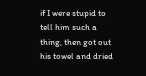if I were stupid to tell him such a thing, then got out his towel and dried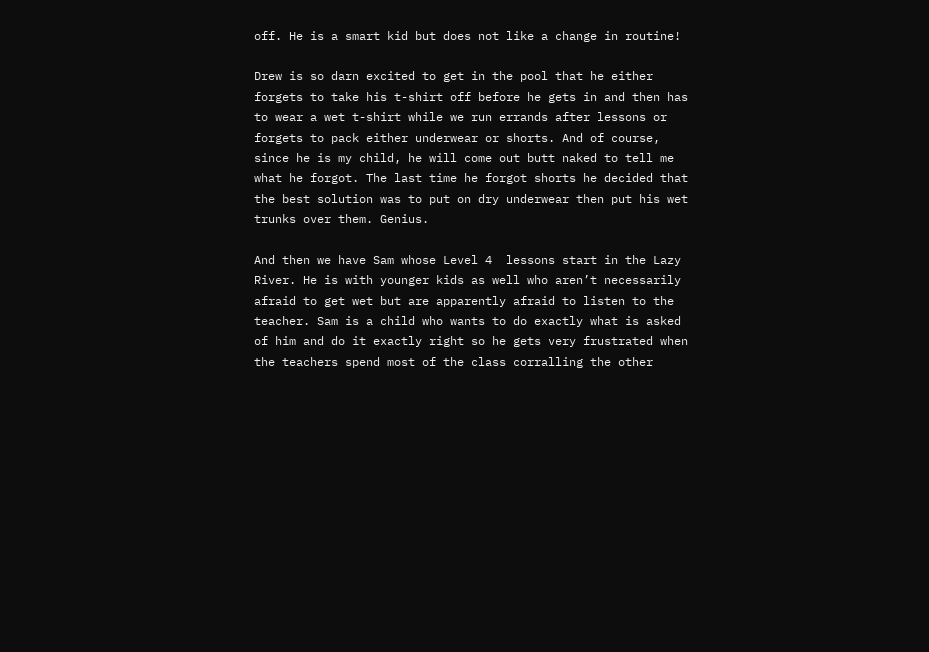off. He is a smart kid but does not like a change in routine!

Drew is so darn excited to get in the pool that he either forgets to take his t-shirt off before he gets in and then has to wear a wet t-shirt while we run errands after lessons or forgets to pack either underwear or shorts. And of course, since he is my child, he will come out butt naked to tell me what he forgot. The last time he forgot shorts he decided that the best solution was to put on dry underwear then put his wet trunks over them. Genius.

And then we have Sam whose Level 4  lessons start in the Lazy River. He is with younger kids as well who aren’t necessarily afraid to get wet but are apparently afraid to listen to the teacher. Sam is a child who wants to do exactly what is asked of him and do it exactly right so he gets very frustrated when the teachers spend most of the class corralling the other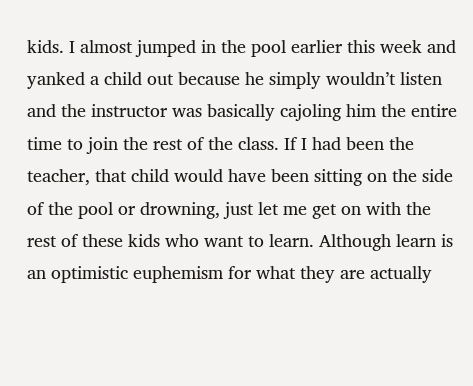kids. I almost jumped in the pool earlier this week and yanked a child out because he simply wouldn’t listen and the instructor was basically cajoling him the entire time to join the rest of the class. If I had been the teacher, that child would have been sitting on the side of the pool or drowning, just let me get on with the rest of these kids who want to learn. Although learn is an optimistic euphemism for what they are actually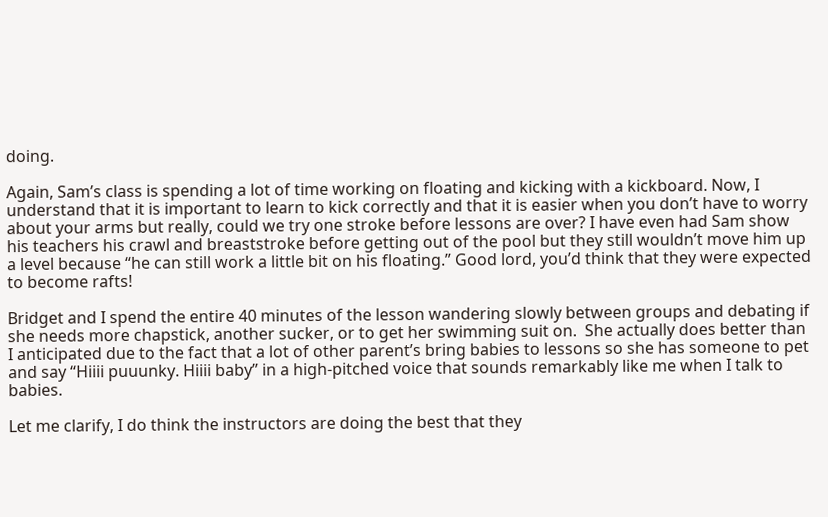doing.

Again, Sam’s class is spending a lot of time working on floating and kicking with a kickboard. Now, I understand that it is important to learn to kick correctly and that it is easier when you don’t have to worry about your arms but really, could we try one stroke before lessons are over? I have even had Sam show his teachers his crawl and breaststroke before getting out of the pool but they still wouldn’t move him up a level because “he can still work a little bit on his floating.” Good lord, you’d think that they were expected to become rafts!

Bridget and I spend the entire 40 minutes of the lesson wandering slowly between groups and debating if she needs more chapstick, another sucker, or to get her swimming suit on.  She actually does better than I anticipated due to the fact that a lot of other parent’s bring babies to lessons so she has someone to pet and say “Hiiii puuunky. Hiiii baby” in a high-pitched voice that sounds remarkably like me when I talk to babies.

Let me clarify, I do think the instructors are doing the best that they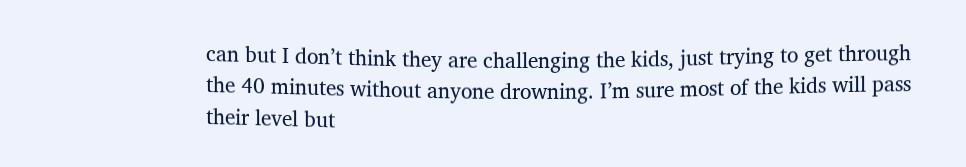can but I don’t think they are challenging the kids, just trying to get through the 40 minutes without anyone drowning. I’m sure most of the kids will pass their level but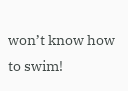won’t know how to swim!